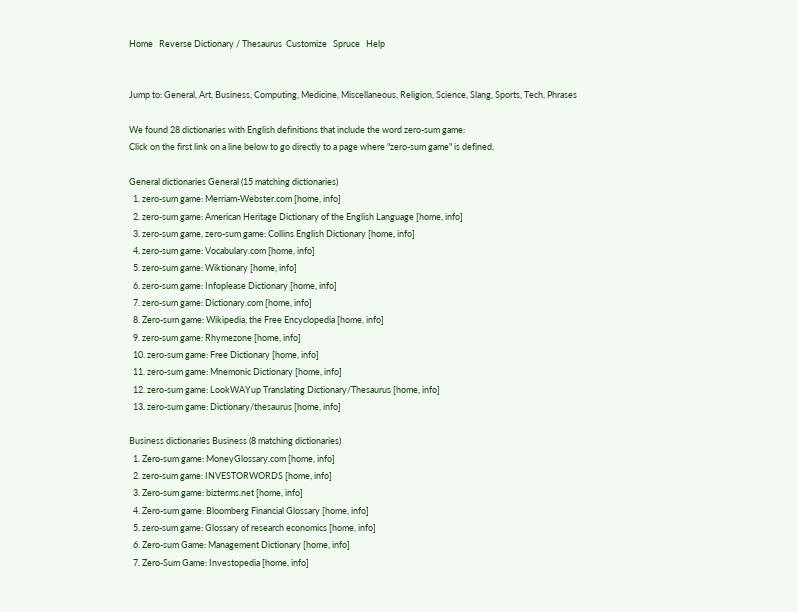Home   Reverse Dictionary / Thesaurus  Customize   Spruce   Help


Jump to: General, Art, Business, Computing, Medicine, Miscellaneous, Religion, Science, Slang, Sports, Tech, Phrases

We found 28 dictionaries with English definitions that include the word zero-sum game:
Click on the first link on a line below to go directly to a page where "zero-sum game" is defined.

General dictionaries General (15 matching dictionaries)
  1. zero-sum game: Merriam-Webster.com [home, info]
  2. zero-sum game: American Heritage Dictionary of the English Language [home, info]
  3. zero-sum game, zero-sum game: Collins English Dictionary [home, info]
  4. zero-sum game: Vocabulary.com [home, info]
  5. zero-sum game: Wiktionary [home, info]
  6. zero-sum game: Infoplease Dictionary [home, info]
  7. zero-sum game: Dictionary.com [home, info]
  8. Zero-sum game: Wikipedia, the Free Encyclopedia [home, info]
  9. zero-sum game: Rhymezone [home, info]
  10. zero-sum game: Free Dictionary [home, info]
  11. zero-sum game: Mnemonic Dictionary [home, info]
  12. zero-sum game: LookWAYup Translating Dictionary/Thesaurus [home, info]
  13. zero-sum game: Dictionary/thesaurus [home, info]

Business dictionaries Business (8 matching dictionaries)
  1. Zero-sum game: MoneyGlossary.com [home, info]
  2. zero-sum game: INVESTORWORDS [home, info]
  3. Zero-sum game: bizterms.net [home, info]
  4. Zero-sum game: Bloomberg Financial Glossary [home, info]
  5. zero-sum game: Glossary of research economics [home, info]
  6. Zero-sum Game: Management Dictionary [home, info]
  7. Zero-Sum Game: Investopedia [home, info]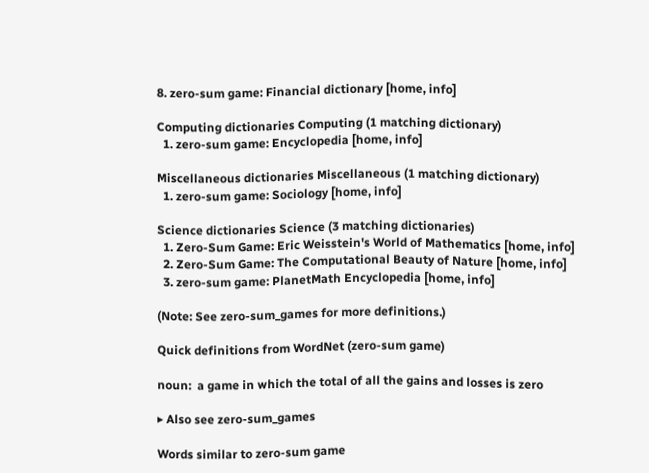8. zero-sum game: Financial dictionary [home, info]

Computing dictionaries Computing (1 matching dictionary)
  1. zero-sum game: Encyclopedia [home, info]

Miscellaneous dictionaries Miscellaneous (1 matching dictionary)
  1. zero-sum game: Sociology [home, info]

Science dictionaries Science (3 matching dictionaries)
  1. Zero-Sum Game: Eric Weisstein's World of Mathematics [home, info]
  2. Zero-Sum Game: The Computational Beauty of Nature [home, info]
  3. zero-sum game: PlanetMath Encyclopedia [home, info]

(Note: See zero-sum_games for more definitions.)

Quick definitions from WordNet (zero-sum game)

noun:  a game in which the total of all the gains and losses is zero

▸ Also see zero-sum_games

Words similar to zero-sum game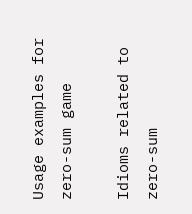Usage examples for zero-sum game

Idioms related to zero-sum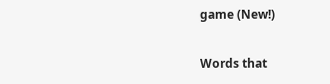game (New!)

Words that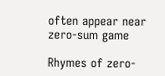often appear near zero-sum game

Rhymes of zero-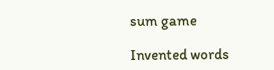sum game

Invented words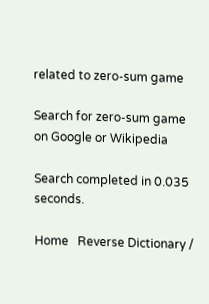related to zero-sum game

Search for zero-sum game on Google or Wikipedia

Search completed in 0.035 seconds.

Home   Reverse Dictionary /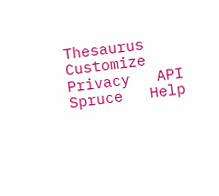Thesaurus  Customize  Privacy   API   Spruce   Help